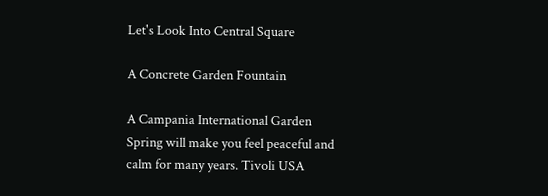Let's Look Into Central Square

A Concrete Garden Fountain

A Campania International Garden Spring will make you feel peaceful and calm for many years. Tivoli USA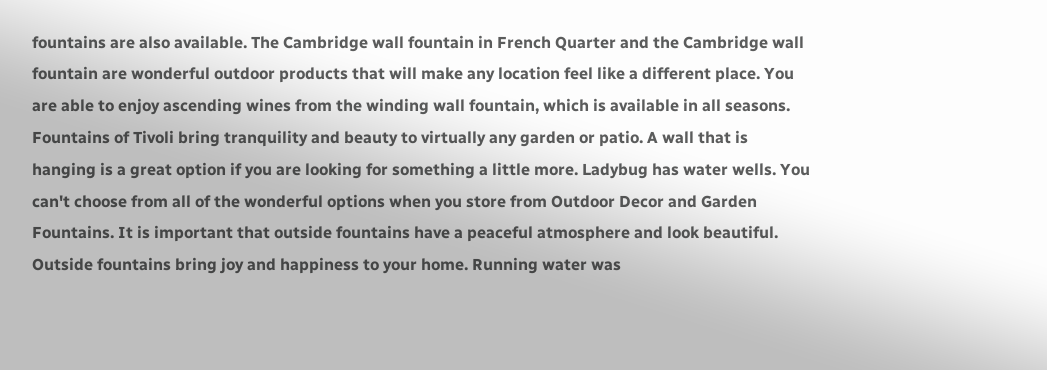fountains are also available. The Cambridge wall fountain in French Quarter and the Cambridge wall fountain are wonderful outdoor products that will make any location feel like a different place. You are able to enjoy ascending wines from the winding wall fountain, which is available in all seasons. Fountains of Tivoli bring tranquility and beauty to virtually any garden or patio. A wall that is hanging is a great option if you are looking for something a little more. Ladybug has water wells. You can't choose from all of the wonderful options when you store from Outdoor Decor and Garden Fountains. It is important that outside fountains have a peaceful atmosphere and look beautiful. Outside fountains bring joy and happiness to your home. Running water was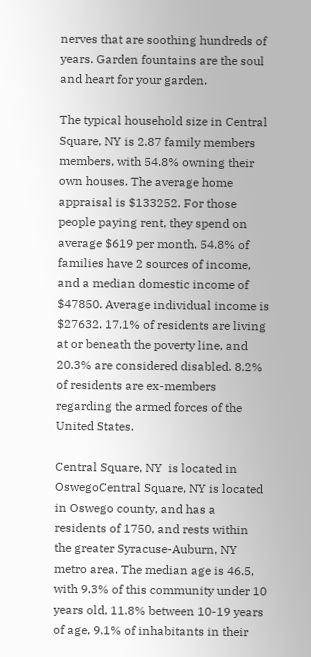nerves that are soothing hundreds of years. Garden fountains are the soul and heart for your garden.

The typical household size in Central Square, NY is 2.87 family members members, with 54.8% owning their own houses. The average home appraisal is $133252. For those people paying rent, they spend on average $619 per month. 54.8% of families have 2 sources of income, and a median domestic income of $47850. Average individual income is $27632. 17.1% of residents are living at or beneath the poverty line, and 20.3% are considered disabled. 8.2% of residents are ex-members regarding the armed forces of the United States.

Central Square, NY  is located in OswegoCentral Square, NY is located in Oswego county, and has a residents of 1750, and rests within the greater Syracuse-Auburn, NY metro area. The median age is 46.5, with 9.3% of this community under 10 years old, 11.8% between 10-19 years of age, 9.1% of inhabitants in their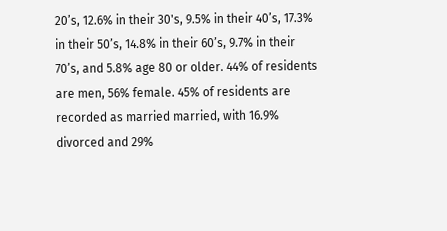20’s, 12.6% in their 30's, 9.5% in their 40’s, 17.3% in their 50’s, 14.8% in their 60’s, 9.7% in their 70’s, and 5.8% age 80 or older. 44% of residents are men, 56% female. 45% of residents are recorded as married married, with 16.9% divorced and 29%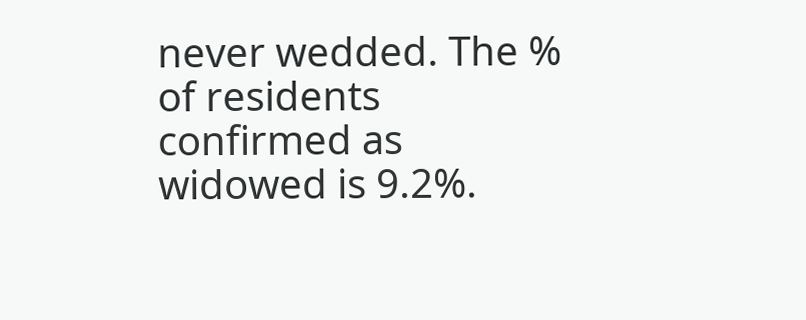never wedded. The % of residents confirmed as widowed is 9.2%.